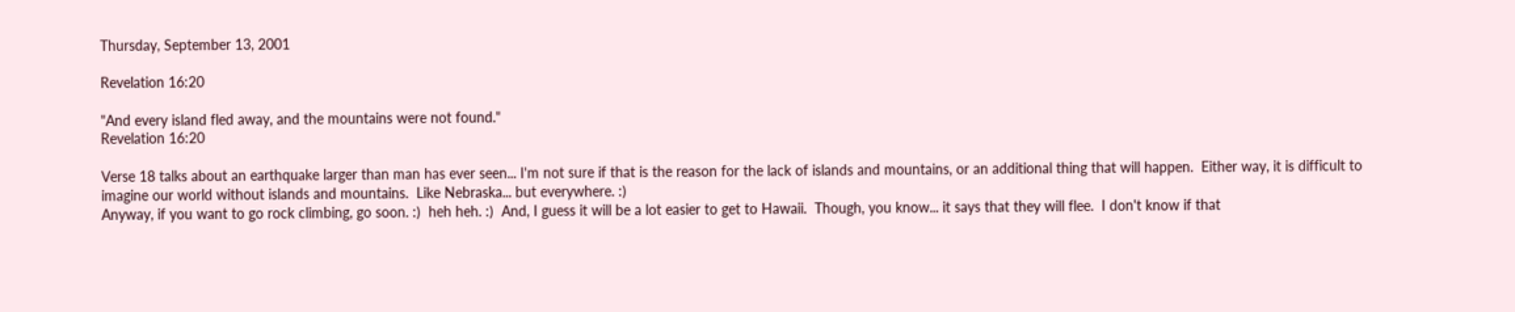Thursday, September 13, 2001

Revelation 16:20

"And every island fled away, and the mountains were not found."
Revelation 16:20

Verse 18 talks about an earthquake larger than man has ever seen... I'm not sure if that is the reason for the lack of islands and mountains, or an additional thing that will happen.  Either way, it is difficult to imagine our world without islands and mountains.  Like Nebraska... but everywhere. :)
Anyway, if you want to go rock climbing, go soon. :)  heh heh. :)  And, I guess it will be a lot easier to get to Hawaii.  Though, you know... it says that they will flee.  I don't know if that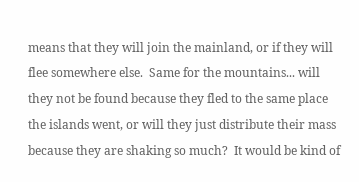means that they will join the mainland, or if they will flee somewhere else.  Same for the mountains... will they not be found because they fled to the same place the islands went, or will they just distribute their mass because they are shaking so much?  It would be kind of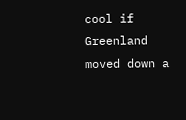cool if Greenland moved down a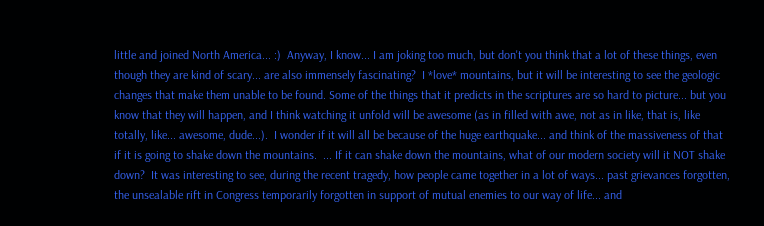little and joined North America... :)  Anyway, I know... I am joking too much, but don't you think that a lot of these things, even though they are kind of scary... are also immensely fascinating?  I *love* mountains, but it will be interesting to see the geologic changes that make them unable to be found. Some of the things that it predicts in the scriptures are so hard to picture... but you know that they will happen, and I think watching it unfold will be awesome (as in filled with awe, not as in like, that is, like totally, like... awesome, dude...).  I wonder if it will all be because of the huge earthquake... and think of the massiveness of that if it is going to shake down the mountains.  ... If it can shake down the mountains, what of our modern society will it NOT shake down?  It was interesting to see, during the recent tragedy, how people came together in a lot of ways... past grievances forgotten, the unsealable rift in Congress temporarily forgotten in support of mutual enemies to our way of life... and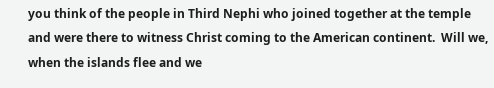you think of the people in Third Nephi who joined together at the temple and were there to witness Christ coming to the American continent.  Will we, when the islands flee and we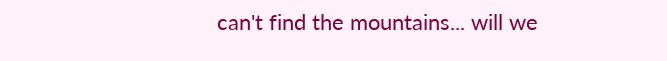can't find the mountains... will we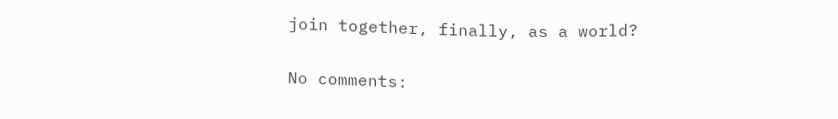join together, finally, as a world?

No comments: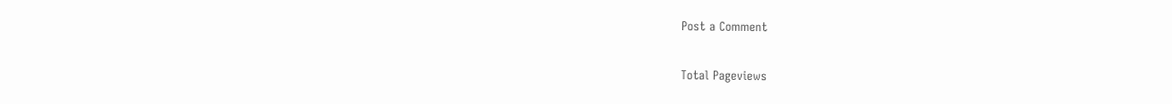Post a Comment

Total Pageviews